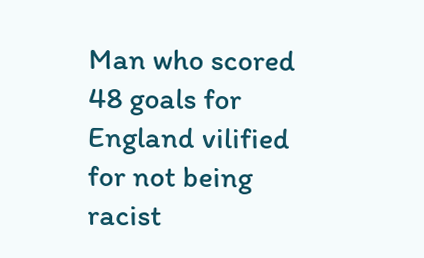Man who scored 48 goals for England vilified for not being racist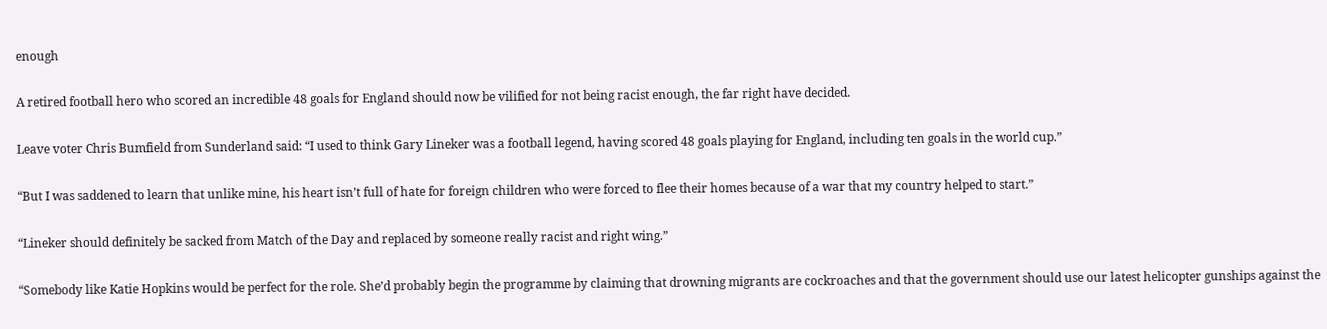enough

A retired football hero who scored an incredible 48 goals for England should now be vilified for not being racist enough, the far right have decided.

Leave voter Chris Bumfield from Sunderland said: “I used to think Gary Lineker was a football legend, having scored 48 goals playing for England, including ten goals in the world cup.”

“But I was saddened to learn that unlike mine, his heart isn’t full of hate for foreign children who were forced to flee their homes because of a war that my country helped to start.”

“Lineker should definitely be sacked from Match of the Day and replaced by someone really racist and right wing.”

“Somebody like Katie Hopkins would be perfect for the role. She’d probably begin the programme by claiming that drowning migrants are cockroaches and that the government should use our latest helicopter gunships against the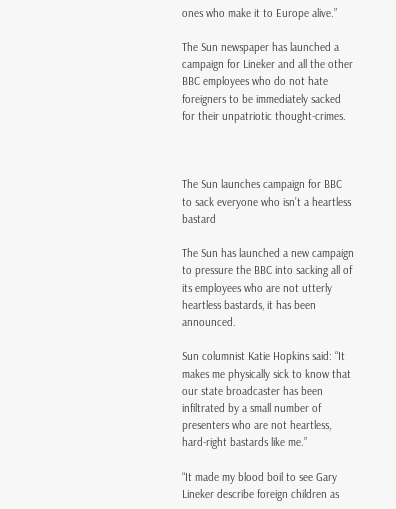ones who make it to Europe alive.”

The Sun newspaper has launched a campaign for Lineker and all the other BBC employees who do not hate foreigners to be immediately sacked for their unpatriotic thought-crimes.



The Sun launches campaign for BBC to sack everyone who isn’t a heartless bastard

The Sun has launched a new campaign to pressure the BBC into sacking all of its employees who are not utterly heartless bastards, it has been announced.

Sun columnist Katie Hopkins said: “It makes me physically sick to know that our state broadcaster has been infiltrated by a small number of presenters who are not heartless, hard-right bastards like me.”

“It made my blood boil to see Gary Lineker describe foreign children as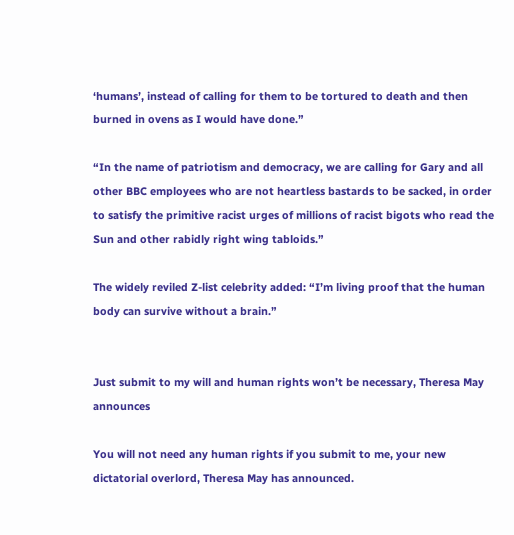‘humans’, instead of calling for them to be tortured to death and then burned in ovens as I would have done.”

“In the name of patriotism and democracy, we are calling for Gary and all other BBC employees who are not heartless bastards to be sacked, in order to satisfy the primitive racist urges of millions of racist bigots who read the Sun and other rabidly right wing tabloids.”

The widely reviled Z-list celebrity added: “I’m living proof that the human body can survive without a brain.”


Just submit to my will and human rights won’t be necessary, Theresa May announces

You will not need any human rights if you submit to me, your new dictatorial overlord, Theresa May has announced.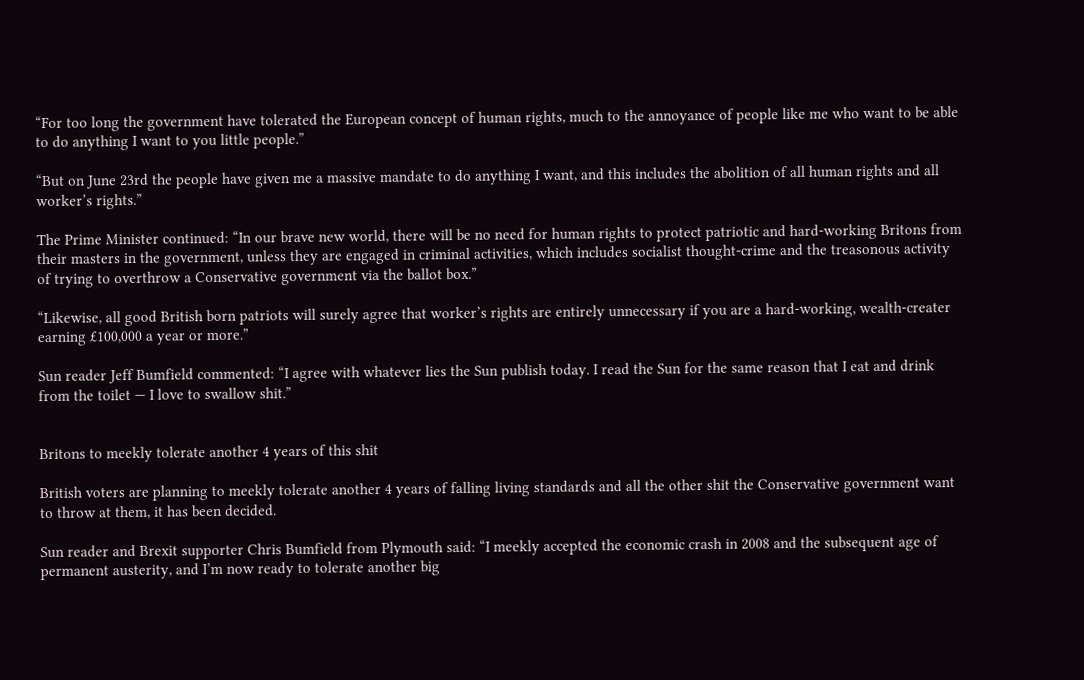“For too long the government have tolerated the European concept of human rights, much to the annoyance of people like me who want to be able to do anything I want to you little people.”

“But on June 23rd the people have given me a massive mandate to do anything I want, and this includes the abolition of all human rights and all worker’s rights.”

The Prime Minister continued: “In our brave new world, there will be no need for human rights to protect patriotic and hard-working Britons from their masters in the government, unless they are engaged in criminal activities, which includes socialist thought-crime and the treasonous activity of trying to overthrow a Conservative government via the ballot box.”

“Likewise, all good British born patriots will surely agree that worker’s rights are entirely unnecessary if you are a hard-working, wealth-creater earning £100,000 a year or more.”

Sun reader Jeff Bumfield commented: “I agree with whatever lies the Sun publish today. I read the Sun for the same reason that I eat and drink from the toilet — I love to swallow shit.”


Britons to meekly tolerate another 4 years of this shit

British voters are planning to meekly tolerate another 4 years of falling living standards and all the other shit the Conservative government want to throw at them, it has been decided.

Sun reader and Brexit supporter Chris Bumfield from Plymouth said: “I meekly accepted the economic crash in 2008 and the subsequent age of permanent austerity, and I’m now ready to tolerate another big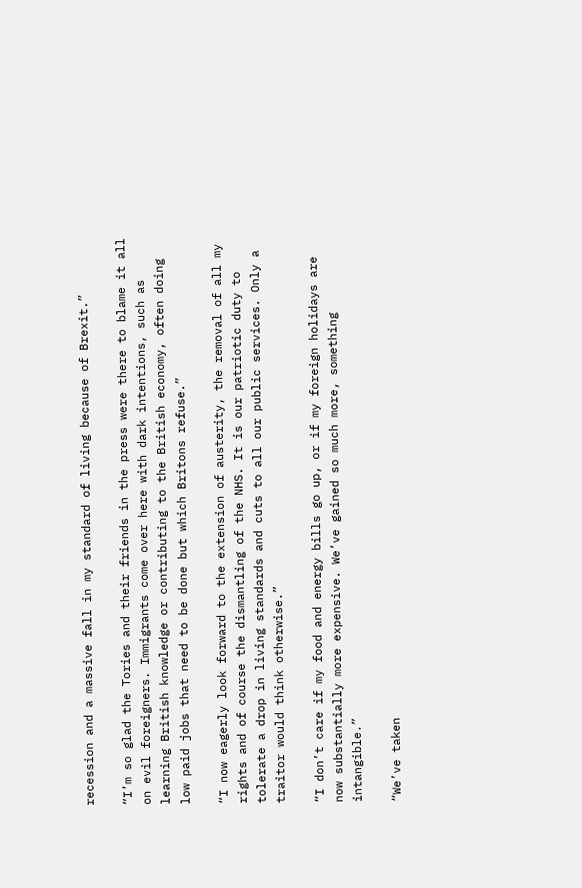recession and a massive fall in my standard of living because of Brexit.”

“I’m so glad the Tories and their friends in the press were there to blame it all on evil foreigners. Immigrants come over here with dark intentions, such as learning British knowledge or contributing to the British economy, often doing low paid jobs that need to be done but which Britons refuse.”

“I now eagerly look forward to the extension of austerity, the removal of all my rights and of course the dismantling of the NHS. It is our patriotic duty to tolerate a drop in living standards and cuts to all our public services. Only a traitor would think otherwise.”

“I don’t care if my food and energy bills go up, or if my foreign holidays are now substantially more expensive. We’ve gained so much more, something intangible.”

“We’ve taken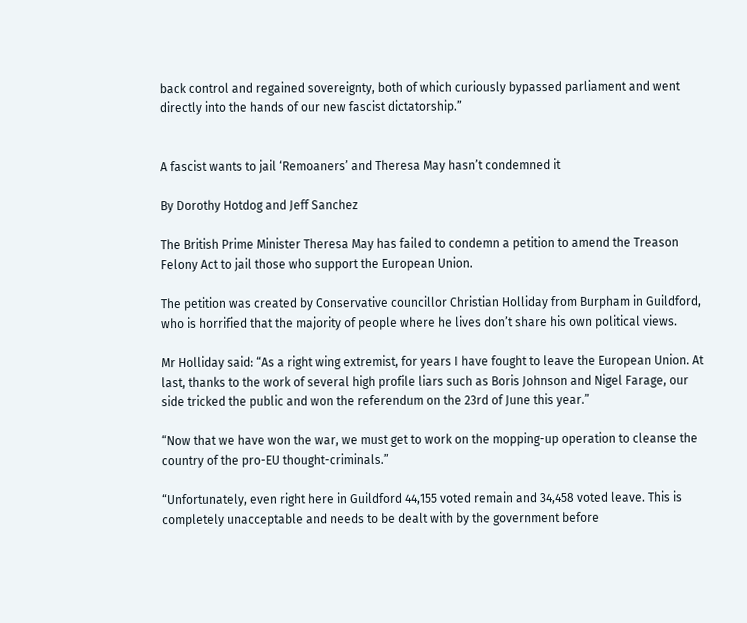back control and regained sovereignty, both of which curiously bypassed parliament and went directly into the hands of our new fascist dictatorship.”


A fascist wants to jail ‘Remoaners’ and Theresa May hasn’t condemned it

By Dorothy Hotdog and Jeff Sanchez

The British Prime Minister Theresa May has failed to condemn a petition to amend the Treason Felony Act to jail those who support the European Union.

The petition was created by Conservative councillor Christian Holliday from Burpham in Guildford, who is horrified that the majority of people where he lives don’t share his own political views.

Mr Holliday said: “As a right wing extremist, for years I have fought to leave the European Union. At last, thanks to the work of several high profile liars such as Boris Johnson and Nigel Farage, our side tricked the public and won the referendum on the 23rd of June this year.”

“Now that we have won the war, we must get to work on the mopping-up operation to cleanse the country of the pro-EU thought-criminals.”

“Unfortunately, even right here in Guildford 44,155 voted remain and 34,458 voted leave. This is completely unacceptable and needs to be dealt with by the government before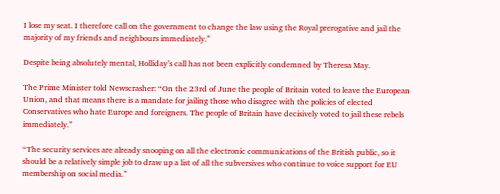I lose my seat. I therefore call on the government to change the law using the Royal prerogative and jail the majority of my friends and neighbours immediately.”

Despite being absolutely mental, Holliday’s call has not been explicitly condemned by Theresa May.

The Prime Minister told Newscrasher: “On the 23rd of June the people of Britain voted to leave the European Union, and that means there is a mandate for jailing those who disagree with the policies of elected Conservatives who hate Europe and foreigners. The people of Britain have decisively voted to jail these rebels immediately.”

“The security services are already snooping on all the electronic communications of the British public, so it should be a relatively simple job to draw up a list of all the subversives who continue to voice support for EU membership on social media.”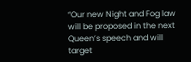“Our new Night and Fog law will be proposed in the next Queen’s speech and will target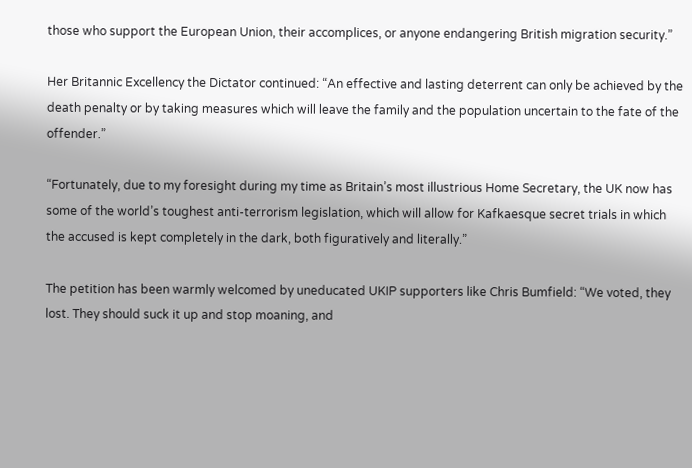those who support the European Union, their accomplices, or anyone endangering British migration security.”

Her Britannic Excellency the Dictator continued: “An effective and lasting deterrent can only be achieved by the death penalty or by taking measures which will leave the family and the population uncertain to the fate of the offender.”

“Fortunately, due to my foresight during my time as Britain’s most illustrious Home Secretary, the UK now has some of the world’s toughest anti-terrorism legislation, which will allow for Kafkaesque secret trials in which the accused is kept completely in the dark, both figuratively and literally.”

The petition has been warmly welcomed by uneducated UKIP supporters like Chris Bumfield: “We voted, they lost. They should suck it up and stop moaning, and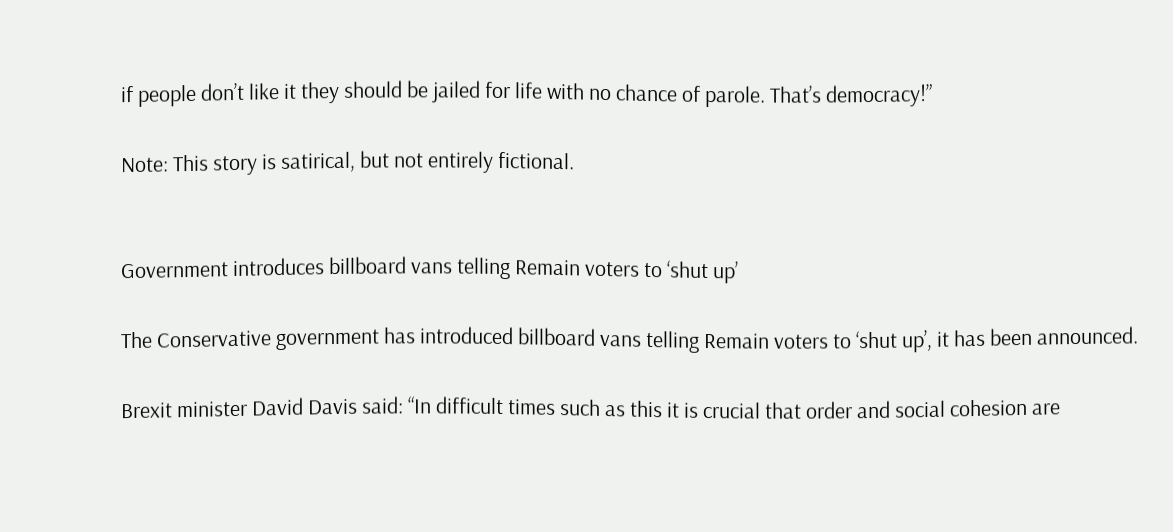if people don’t like it they should be jailed for life with no chance of parole. That’s democracy!”

Note: This story is satirical, but not entirely fictional.


Government introduces billboard vans telling Remain voters to ‘shut up’

The Conservative government has introduced billboard vans telling Remain voters to ‘shut up’, it has been announced.

Brexit minister David Davis said: “In difficult times such as this it is crucial that order and social cohesion are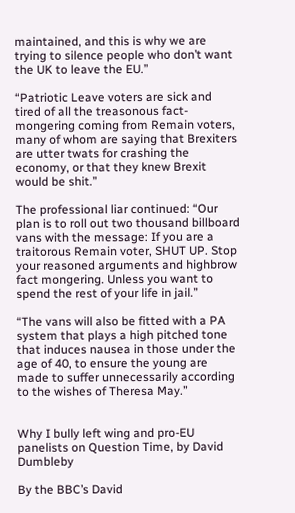maintained, and this is why we are trying to silence people who don’t want the UK to leave the EU.”

“Patriotic Leave voters are sick and tired of all the treasonous fact-mongering coming from Remain voters, many of whom are saying that Brexiters are utter twats for crashing the economy, or that they knew Brexit would be shit.”

The professional liar continued: “Our plan is to roll out two thousand billboard vans with the message: If you are a traitorous Remain voter, SHUT UP. Stop your reasoned arguments and highbrow fact mongering. Unless you want to spend the rest of your life in jail.”

“The vans will also be fitted with a PA system that plays a high pitched tone that induces nausea in those under the age of 40, to ensure the young are made to suffer unnecessarily according to the wishes of Theresa May.”


Why I bully left wing and pro-EU panelists on Question Time, by David Dumbleby

By the BBC’s David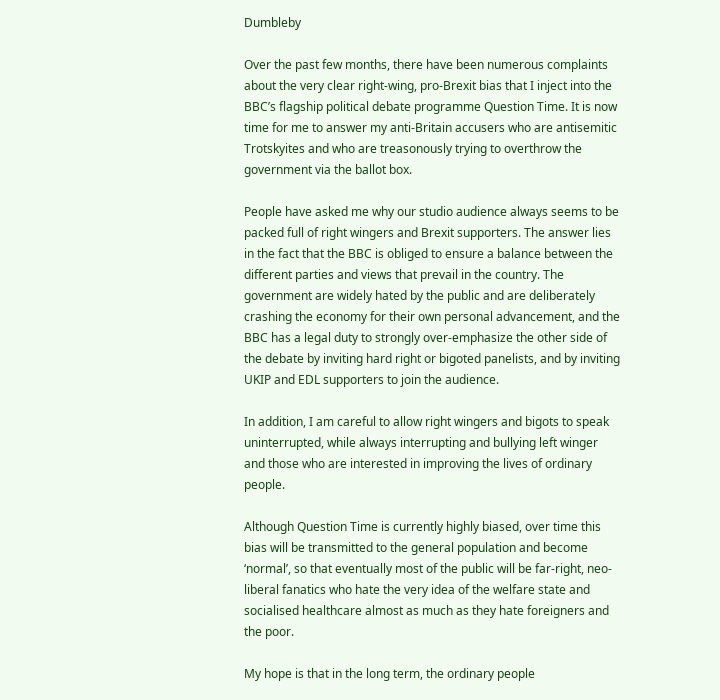Dumbleby

Over the past few months, there have been numerous complaints about the very clear right-wing, pro-Brexit bias that I inject into the BBC’s flagship political debate programme Question Time. It is now time for me to answer my anti-Britain accusers who are antisemitic Trotskyites and who are treasonously trying to overthrow the government via the ballot box.

People have asked me why our studio audience always seems to be packed full of right wingers and Brexit supporters. The answer lies in the fact that the BBC is obliged to ensure a balance between the different parties and views that prevail in the country. The government are widely hated by the public and are deliberately crashing the economy for their own personal advancement, and the BBC has a legal duty to strongly over-emphasize the other side of the debate by inviting hard right or bigoted panelists, and by inviting UKIP and EDL supporters to join the audience.

In addition, I am careful to allow right wingers and bigots to speak uninterrupted, while always interrupting and bullying left winger and those who are interested in improving the lives of ordinary people.

Although Question Time is currently highly biased, over time this bias will be transmitted to the general population and become ‘normal’, so that eventually most of the public will be far-right, neo-liberal fanatics who hate the very idea of the welfare state and socialised healthcare almost as much as they hate foreigners and the poor.

My hope is that in the long term, the ordinary people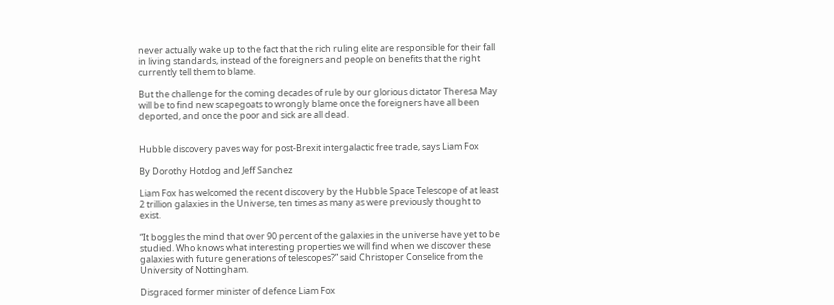never actually wake up to the fact that the rich ruling elite are responsible for their fall in living standards, instead of the foreigners and people on benefits that the right currently tell them to blame.

But the challenge for the coming decades of rule by our glorious dictator Theresa May will be to find new scapegoats to wrongly blame once the foreigners have all been deported, and once the poor and sick are all dead.


Hubble discovery paves way for post-Brexit intergalactic free trade, says Liam Fox

By Dorothy Hotdog and Jeff Sanchez

Liam Fox has welcomed the recent discovery by the Hubble Space Telescope of at least 2 trillion galaxies in the Universe, ten times as many as were previously thought to exist.

“It boggles the mind that over 90 percent of the galaxies in the universe have yet to be studied. Who knows what interesting properties we will find when we discover these galaxies with future generations of telescopes?” said Christoper Conselice from the University of Nottingham.

Disgraced former minister of defence Liam Fox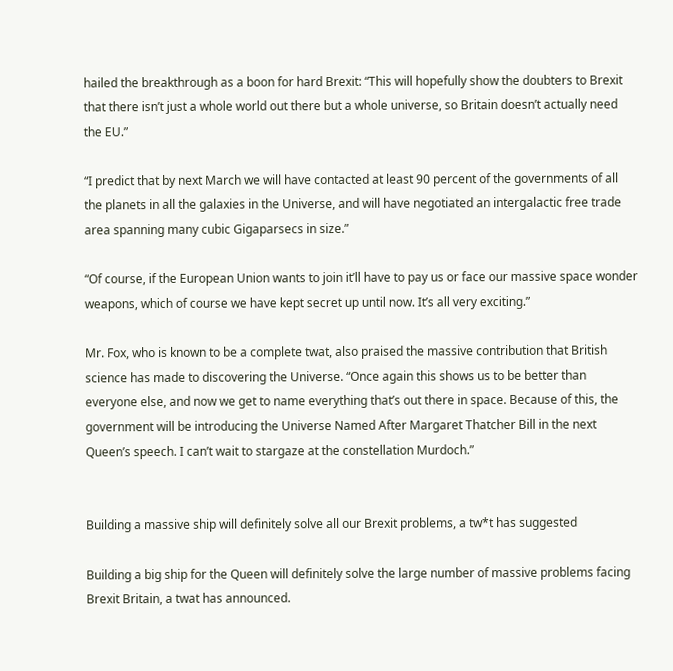hailed the breakthrough as a boon for hard Brexit: “This will hopefully show the doubters to Brexit that there isn’t just a whole world out there but a whole universe, so Britain doesn’t actually need the EU.”

“I predict that by next March we will have contacted at least 90 percent of the governments of all the planets in all the galaxies in the Universe, and will have negotiated an intergalactic free trade area spanning many cubic Gigaparsecs in size.”

“Of course, if the European Union wants to join it’ll have to pay us or face our massive space wonder weapons, which of course we have kept secret up until now. It’s all very exciting.”

Mr. Fox, who is known to be a complete twat, also praised the massive contribution that British science has made to discovering the Universe. “Once again this shows us to be better than everyone else, and now we get to name everything that’s out there in space. Because of this, the government will be introducing the Universe Named After Margaret Thatcher Bill in the next Queen’s speech. I can’t wait to stargaze at the constellation Murdoch.”


Building a massive ship will definitely solve all our Brexit problems, a tw*t has suggested

Building a big ship for the Queen will definitely solve the large number of massive problems facing Brexit Britain, a twat has announced.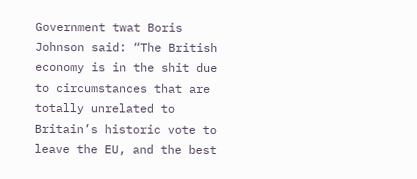Government twat Boris Johnson said: “The British economy is in the shit due to circumstances that are totally unrelated to Britain’s historic vote to leave the EU, and the best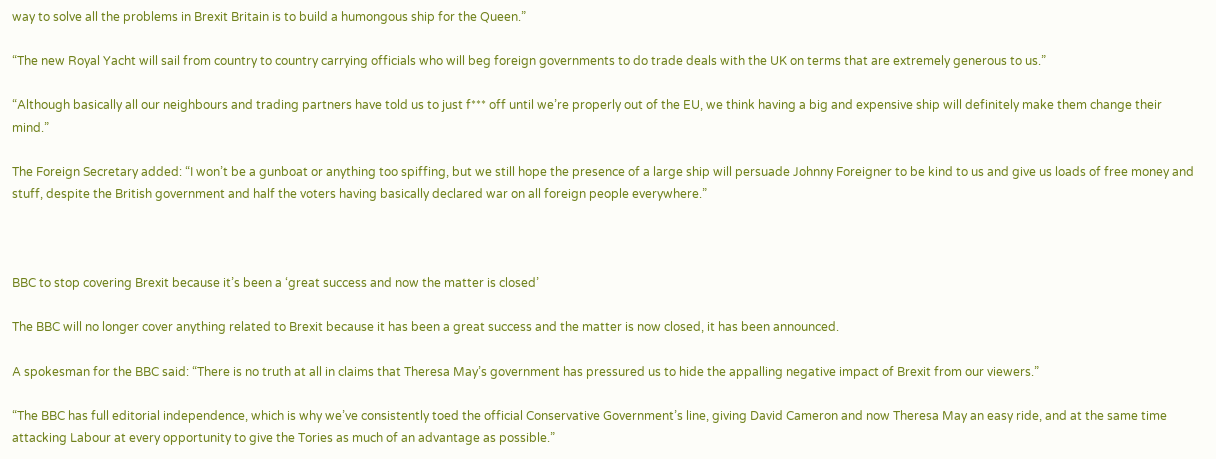way to solve all the problems in Brexit Britain is to build a humongous ship for the Queen.”

“The new Royal Yacht will sail from country to country carrying officials who will beg foreign governments to do trade deals with the UK on terms that are extremely generous to us.”

“Although basically all our neighbours and trading partners have told us to just f*** off until we’re properly out of the EU, we think having a big and expensive ship will definitely make them change their mind.”

The Foreign Secretary added: “I won’t be a gunboat or anything too spiffing, but we still hope the presence of a large ship will persuade Johnny Foreigner to be kind to us and give us loads of free money and stuff, despite the British government and half the voters having basically declared war on all foreign people everywhere.”



BBC to stop covering Brexit because it’s been a ‘great success and now the matter is closed’

The BBC will no longer cover anything related to Brexit because it has been a great success and the matter is now closed, it has been announced.

A spokesman for the BBC said: “There is no truth at all in claims that Theresa May’s government has pressured us to hide the appalling negative impact of Brexit from our viewers.”

“The BBC has full editorial independence, which is why we’ve consistently toed the official Conservative Government’s line, giving David Cameron and now Theresa May an easy ride, and at the same time attacking Labour at every opportunity to give the Tories as much of an advantage as possible.”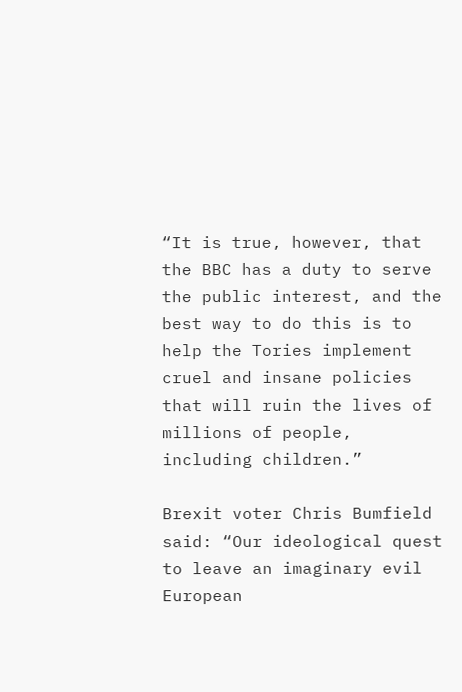“It is true, however, that the BBC has a duty to serve the public interest, and the best way to do this is to help the Tories implement cruel and insane policies that will ruin the lives of millions of people, including children.”

Brexit voter Chris Bumfield said: “Our ideological quest to leave an imaginary evil European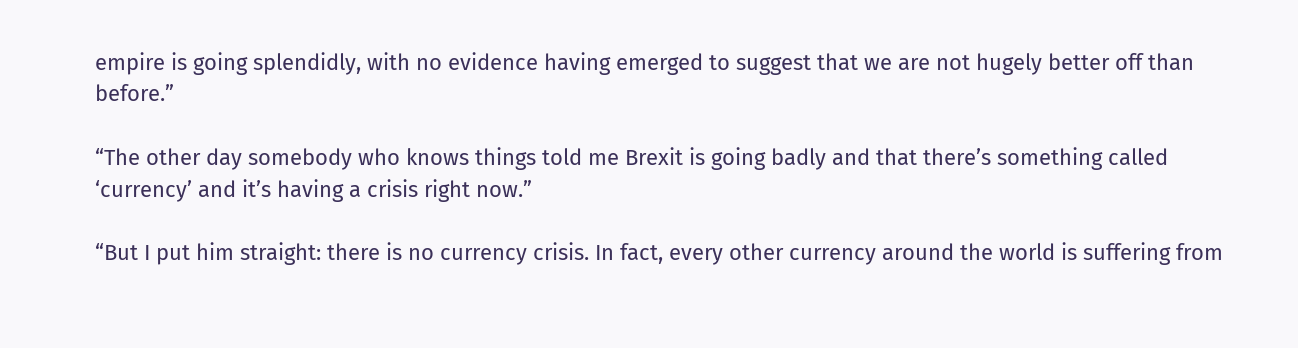empire is going splendidly, with no evidence having emerged to suggest that we are not hugely better off than before.”

“The other day somebody who knows things told me Brexit is going badly and that there’s something called ‘currency’ and it’s having a crisis right now.”

“But I put him straight: there is no currency crisis. In fact, every other currency around the world is suffering from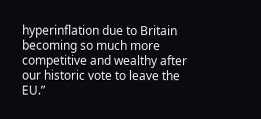hyperinflation due to Britain becoming so much more competitive and wealthy after our historic vote to leave the EU.”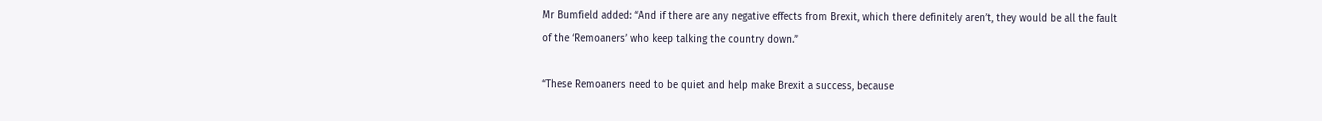Mr Bumfield added: “And if there are any negative effects from Brexit, which there definitely aren’t, they would be all the fault of the ‘Remoaners’ who keep talking the country down.”

“These Remoaners need to be quiet and help make Brexit a success, because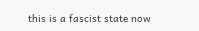this is a fascist state now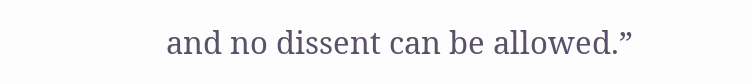and no dissent can be allowed.”